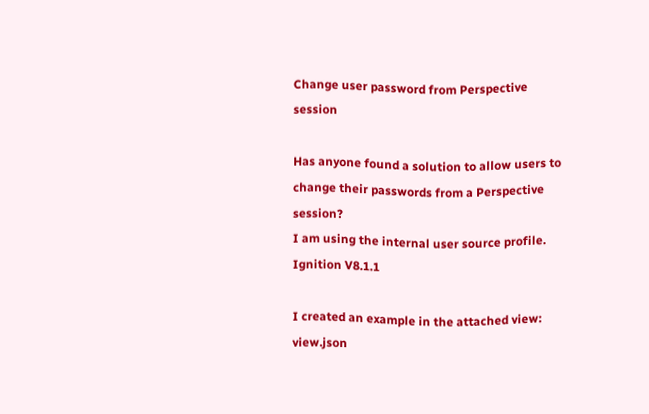Change user password from Perspective session

Has anyone found a solution to allow users to change their passwords from a Perspective session?
I am using the internal user source profile.
Ignition V8.1.1

I created an example in the attached view: view.json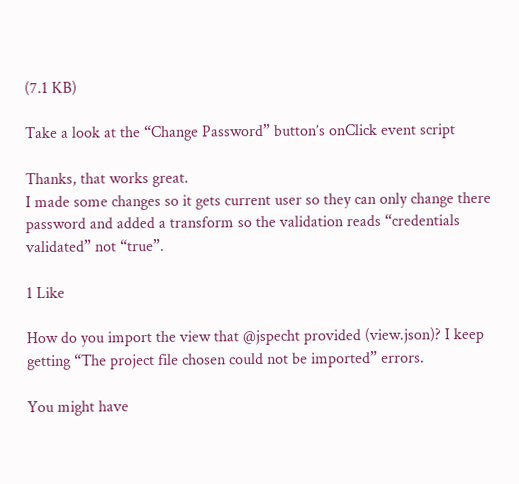(7.1 KB)

Take a look at the “Change Password” button’s onClick event script

Thanks, that works great.
I made some changes so it gets current user so they can only change there password and added a transform so the validation reads “credentials validated” not “true”.

1 Like

How do you import the view that @jspecht provided (view.json)? I keep getting “The project file chosen could not be imported” errors.

You might have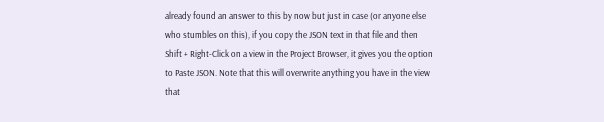already found an answer to this by now but just in case (or anyone else who stumbles on this), if you copy the JSON text in that file and then Shift + Right-Click on a view in the Project Browser, it gives you the option to Paste JSON. Note that this will overwrite anything you have in the view that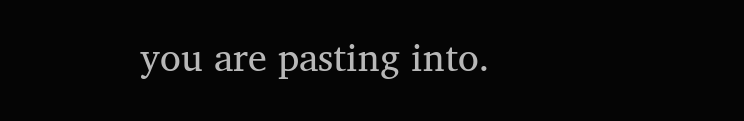you are pasting into.